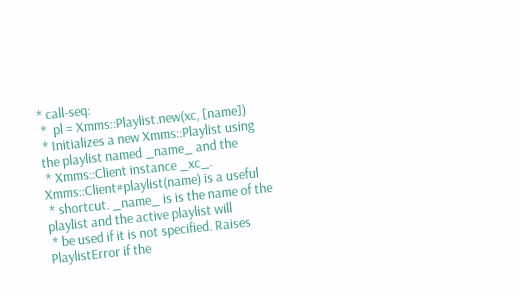* call-seq:
 *  pl = Xmms::Playlist.new(xc, [name])
 * Initializes a new Xmms::Playlist using the playlist named _name_ and the
 * Xmms::Client instance _xc_. Xmms::Client#playlist(name) is a useful
 * shortcut. _name_ is is the name of the playlist and the active playlist will
 * be used if it is not specified. Raises PlaylistError if the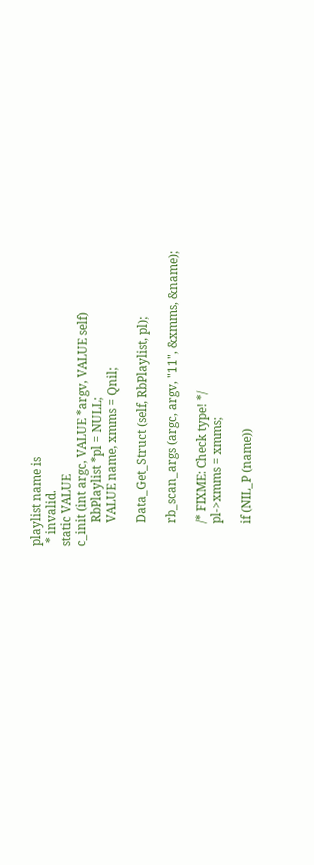playlist name is
 * invalid.
static VALUE
c_init (int argc, VALUE *argv, VALUE self)
        RbPlaylist *pl = NULL;
        VALUE name, xmms = Qnil;

        Data_Get_Struct (self, RbPlaylist, pl);

        rb_scan_args (argc, argv, "11", &xmms, &name);

        /* FIXME: Check type! */
        pl->xmms = xmms;

        if (NIL_P (name))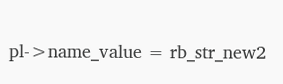pl->name_value = rb_str_new2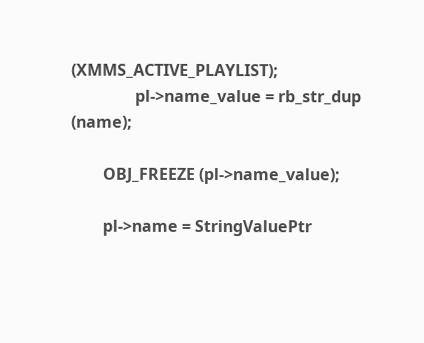(XMMS_ACTIVE_PLAYLIST);
                pl->name_value = rb_str_dup (name);

        OBJ_FREEZE (pl->name_value);

        pl->name = StringValuePtr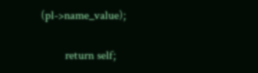(pl->name_value);

        return self;